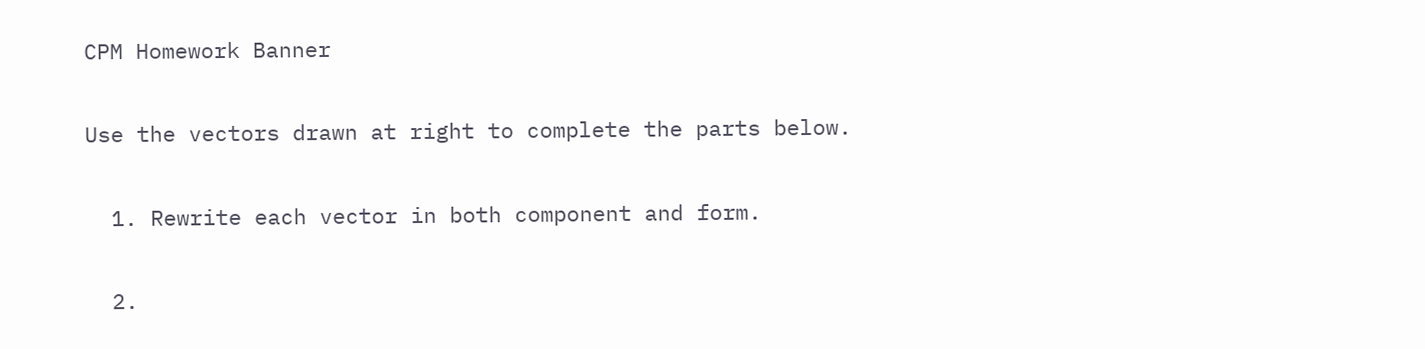CPM Homework Banner

Use the vectors drawn at right to complete the parts below.

  1. Rewrite each vector in both component and form.

  2.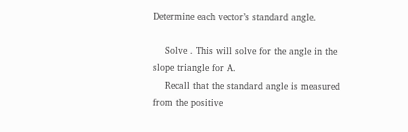Determine each vector’s standard angle.

    Solve . This will solve for the angle in the slope triangle for A.
    Recall that the standard angle is measured from the positive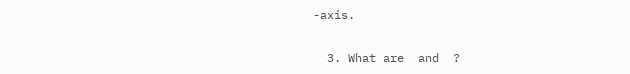-axis.

  3. What are  and  ?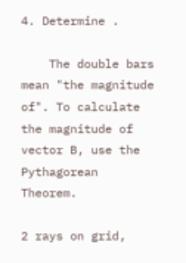4. Determine .

    The double bars mean "the magnitude of". To calculate the magnitude of vector B, use the Pythagorean Theorem.

2 rays on grid,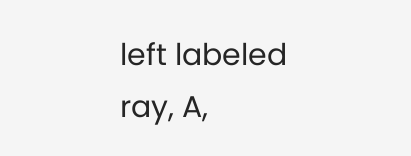left labeled ray, A,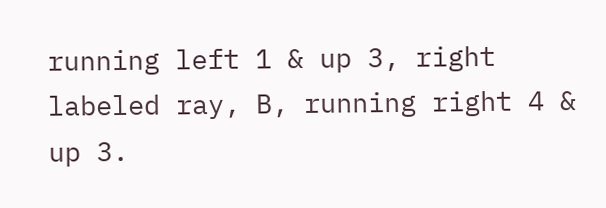running left 1 & up 3, right labeled ray, B, running right 4 & up 3.